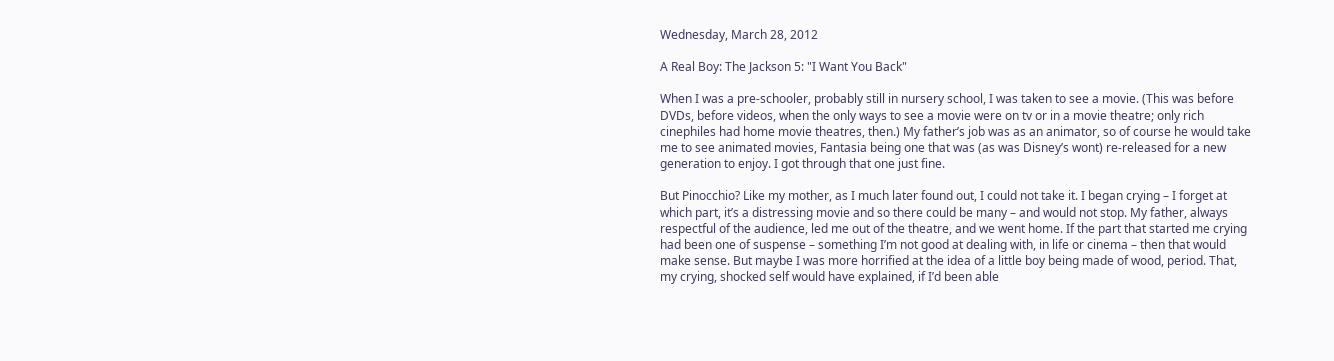Wednesday, March 28, 2012

A Real Boy: The Jackson 5: "I Want You Back"

When I was a pre-schooler, probably still in nursery school, I was taken to see a movie. (This was before DVDs, before videos, when the only ways to see a movie were on tv or in a movie theatre; only rich cinephiles had home movie theatres, then.) My father’s job was as an animator, so of course he would take me to see animated movies, Fantasia being one that was (as was Disney’s wont) re-released for a new generation to enjoy. I got through that one just fine.

But Pinocchio? Like my mother, as I much later found out, I could not take it. I began crying – I forget at which part, it’s a distressing movie and so there could be many – and would not stop. My father, always respectful of the audience, led me out of the theatre, and we went home. If the part that started me crying had been one of suspense – something I’m not good at dealing with, in life or cinema – then that would make sense. But maybe I was more horrified at the idea of a little boy being made of wood, period. That, my crying, shocked self would have explained, if I’d been able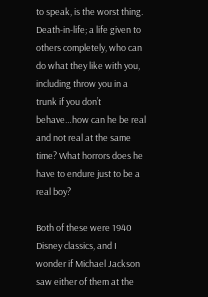to speak, is the worst thing. Death-in-life; a life given to others completely, who can do what they like with you, including throw you in a trunk if you don’t behave…how can he be real and not real at the same time? What horrors does he have to endure just to be a real boy?

Both of these were 1940 Disney classics, and I wonder if Michael Jackson saw either of them at the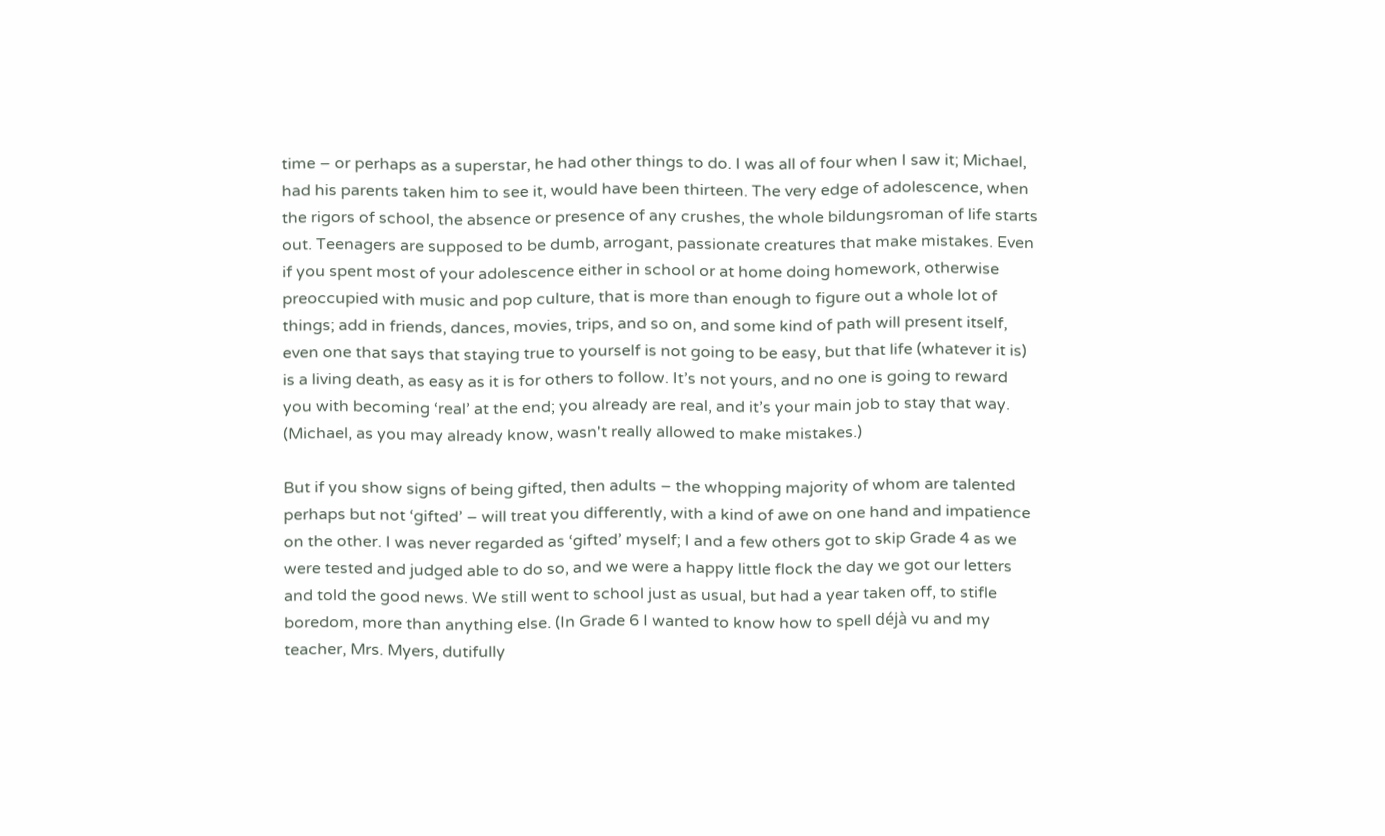time – or perhaps as a superstar, he had other things to do. I was all of four when I saw it; Michael, had his parents taken him to see it, would have been thirteen. The very edge of adolescence, when the rigors of school, the absence or presence of any crushes, the whole bildungsroman of life starts out. Teenagers are supposed to be dumb, arrogant, passionate creatures that make mistakes. Even if you spent most of your adolescence either in school or at home doing homework, otherwise preoccupied with music and pop culture, that is more than enough to figure out a whole lot of things; add in friends, dances, movies, trips, and so on, and some kind of path will present itself, even one that says that staying true to yourself is not going to be easy, but that life (whatever it is) is a living death, as easy as it is for others to follow. It’s not yours, and no one is going to reward you with becoming ‘real’ at the end; you already are real, and it’s your main job to stay that way. (Michael, as you may already know, wasn't really allowed to make mistakes.)

But if you show signs of being gifted, then adults – the whopping majority of whom are talented perhaps but not ‘gifted’ – will treat you differently, with a kind of awe on one hand and impatience on the other. I was never regarded as ‘gifted’ myself; I and a few others got to skip Grade 4 as we were tested and judged able to do so, and we were a happy little flock the day we got our letters and told the good news. We still went to school just as usual, but had a year taken off, to stifle boredom, more than anything else. (In Grade 6 I wanted to know how to spell déjà vu and my teacher, Mrs. Myers, dutifully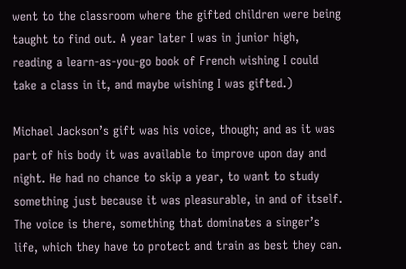went to the classroom where the gifted children were being taught to find out. A year later I was in junior high, reading a learn-as-you-go book of French wishing I could take a class in it, and maybe wishing I was gifted.)

Michael Jackson’s gift was his voice, though; and as it was part of his body it was available to improve upon day and night. He had no chance to skip a year, to want to study something just because it was pleasurable, in and of itself. The voice is there, something that dominates a singer’s life, which they have to protect and train as best they can.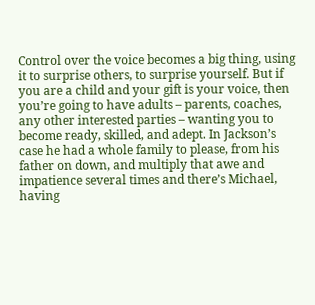Control over the voice becomes a big thing, using it to surprise others, to surprise yourself. But if you are a child and your gift is your voice, then you’re going to have adults – parents, coaches, any other interested parties – wanting you to become ready, skilled, and adept. In Jackson’s case he had a whole family to please, from his father on down, and multiply that awe and impatience several times and there’s Michael, having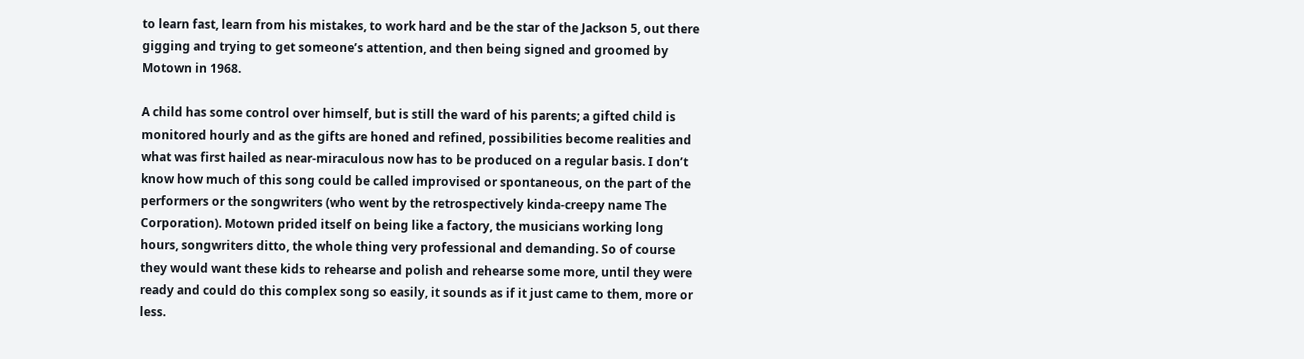to learn fast, learn from his mistakes, to work hard and be the star of the Jackson 5, out there gigging and trying to get someone’s attention, and then being signed and groomed by Motown in 1968.

A child has some control over himself, but is still the ward of his parents; a gifted child is monitored hourly and as the gifts are honed and refined, possibilities become realities and what was first hailed as near-miraculous now has to be produced on a regular basis. I don’t know how much of this song could be called improvised or spontaneous, on the part of the performers or the songwriters (who went by the retrospectively kinda-creepy name The Corporation). Motown prided itself on being like a factory, the musicians working long hours, songwriters ditto, the whole thing very professional and demanding. So of course they would want these kids to rehearse and polish and rehearse some more, until they were ready and could do this complex song so easily, it sounds as if it just came to them, more or less.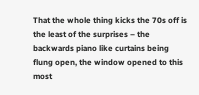That the whole thing kicks the 70s off is the least of the surprises – the backwards piano like curtains being flung open, the window opened to this most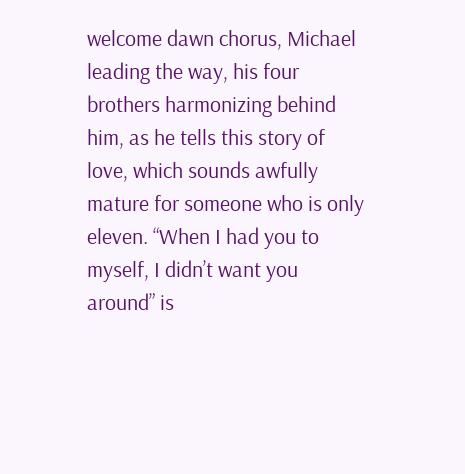welcome dawn chorus, Michael leading the way, his four brothers harmonizing behind him, as he tells this story of love, which sounds awfully mature for someone who is only eleven. “When I had you to myself, I didn’t want you around” is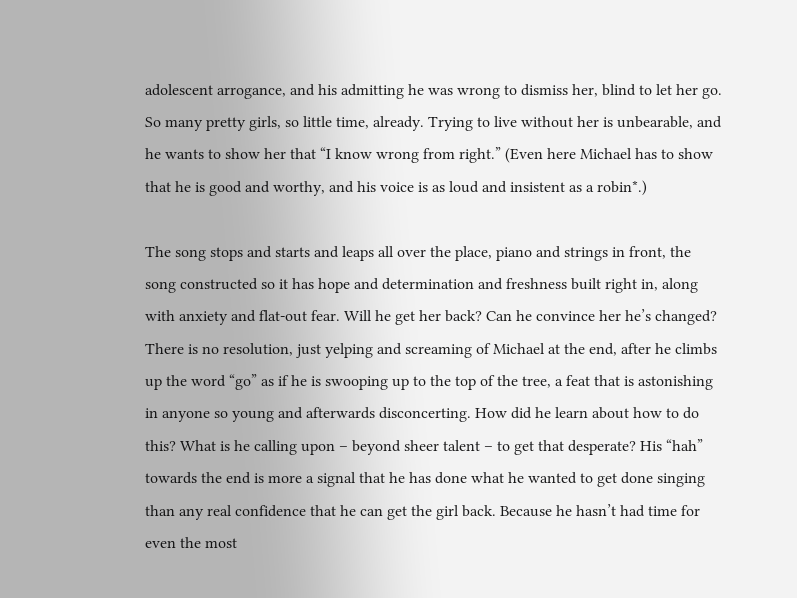adolescent arrogance, and his admitting he was wrong to dismiss her, blind to let her go. So many pretty girls, so little time, already. Trying to live without her is unbearable, and he wants to show her that “I know wrong from right.” (Even here Michael has to show that he is good and worthy, and his voice is as loud and insistent as a robin*.)

The song stops and starts and leaps all over the place, piano and strings in front, the song constructed so it has hope and determination and freshness built right in, along with anxiety and flat-out fear. Will he get her back? Can he convince her he’s changed? There is no resolution, just yelping and screaming of Michael at the end, after he climbs up the word “go” as if he is swooping up to the top of the tree, a feat that is astonishing in anyone so young and afterwards disconcerting. How did he learn about how to do this? What is he calling upon – beyond sheer talent – to get that desperate? His “hah” towards the end is more a signal that he has done what he wanted to get done singing than any real confidence that he can get the girl back. Because he hasn’t had time for even the most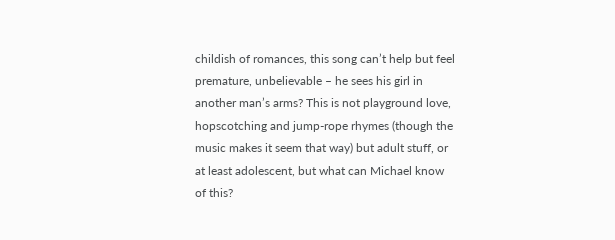childish of romances, this song can’t help but feel premature, unbelievable – he sees his girl in another man’s arms? This is not playground love, hopscotching and jump-rope rhymes (though the music makes it seem that way) but adult stuff, or at least adolescent, but what can Michael know of this?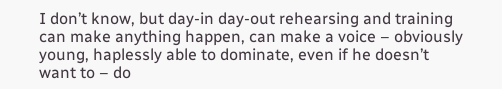I don’t know, but day-in day-out rehearsing and training can make anything happen, can make a voice – obviously young, haplessly able to dominate, even if he doesn’t want to – do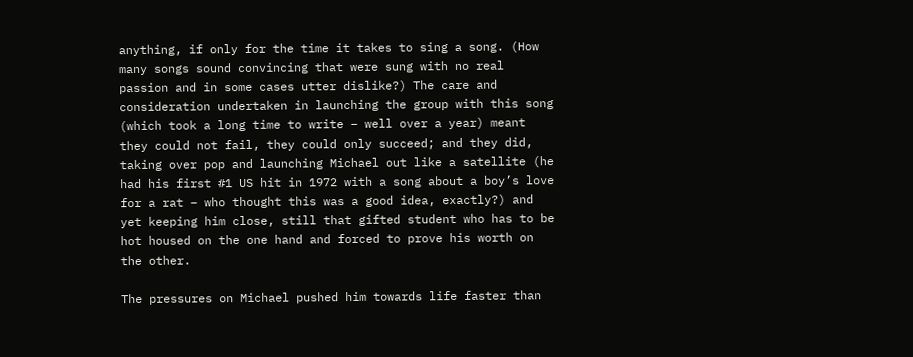anything, if only for the time it takes to sing a song. (How many songs sound convincing that were sung with no real passion and in some cases utter dislike?) The care and consideration undertaken in launching the group with this song (which took a long time to write – well over a year) meant they could not fail, they could only succeed; and they did, taking over pop and launching Michael out like a satellite (he had his first #1 US hit in 1972 with a song about a boy’s love for a rat – who thought this was a good idea, exactly?) and yet keeping him close, still that gifted student who has to be hot housed on the one hand and forced to prove his worth on the other.

The pressures on Michael pushed him towards life faster than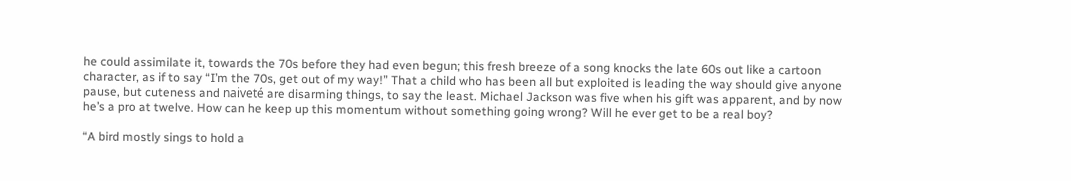he could assimilate it, towards the 70s before they had even begun; this fresh breeze of a song knocks the late 60s out like a cartoon character, as if to say “I’m the 70s, get out of my way!” That a child who has been all but exploited is leading the way should give anyone pause, but cuteness and naiveté are disarming things, to say the least. Michael Jackson was five when his gift was apparent, and by now he’s a pro at twelve. How can he keep up this momentum without something going wrong? Will he ever get to be a real boy?

“A bird mostly sings to hold a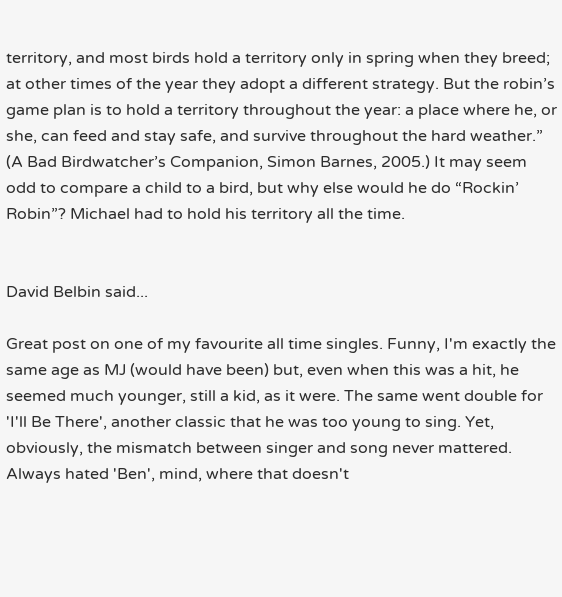territory, and most birds hold a territory only in spring when they breed; at other times of the year they adopt a different strategy. But the robin’s game plan is to hold a territory throughout the year: a place where he, or she, can feed and stay safe, and survive throughout the hard weather.” (A Bad Birdwatcher’s Companion, Simon Barnes, 2005.) It may seem odd to compare a child to a bird, but why else would he do “Rockin’ Robin”? Michael had to hold his territory all the time.


David Belbin said...

Great post on one of my favourite all time singles. Funny, I'm exactly the same age as MJ (would have been) but, even when this was a hit, he seemed much younger, still a kid, as it were. The same went double for 'I'll Be There', another classic that he was too young to sing. Yet, obviously, the mismatch between singer and song never mattered. Always hated 'Ben', mind, where that doesn't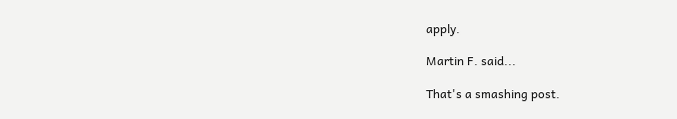apply.

Martin F. said...

That's a smashing post.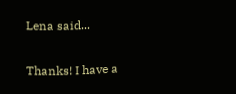Lena said...

Thanks! I have a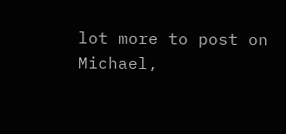lot more to post on Michael,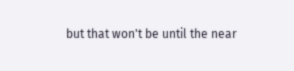but that won't be until the near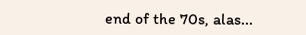end of the 70s, alas...